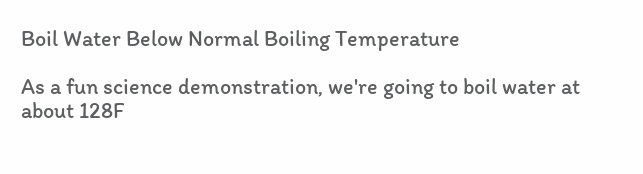Boil Water Below Normal Boiling Temperature

As a fun science demonstration, we're going to boil water at about 128F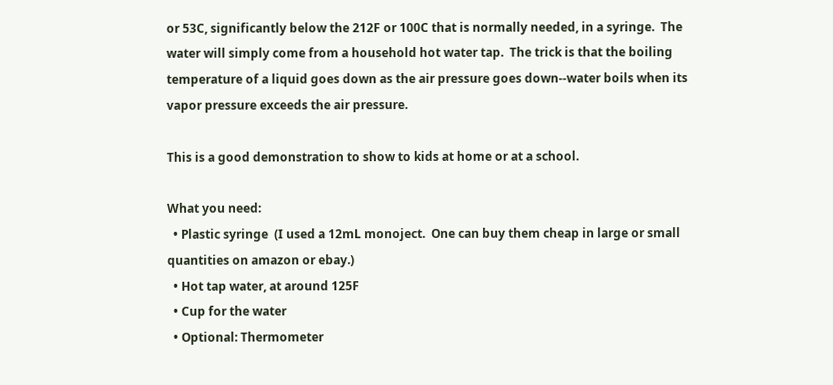or 53C, significantly below the 212F or 100C that is normally needed, in a syringe.  The water will simply come from a household hot water tap.  The trick is that the boiling temperature of a liquid goes down as the air pressure goes down--water boils when its vapor pressure exceeds the air pressure.

This is a good demonstration to show to kids at home or at a school.

What you need:
  • Plastic syringe  (I used a 12mL monoject.  One can buy them cheap in large or small quantities on amazon or ebay.)
  • Hot tap water, at around 125F
  • Cup for the water
  • Optional: Thermometer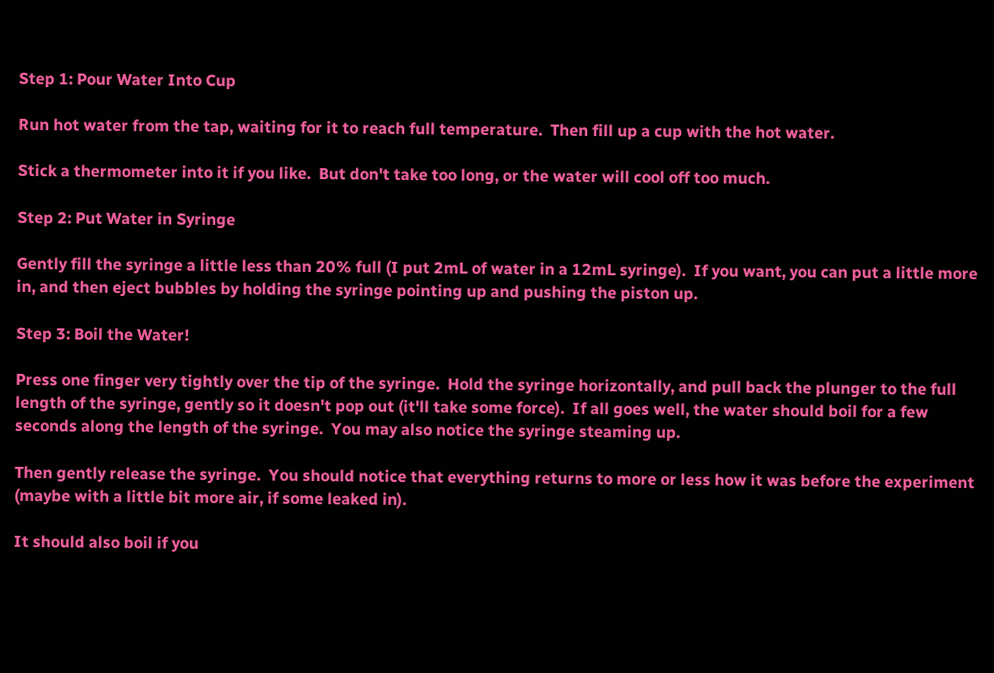Step 1: Pour Water Into Cup

Run hot water from the tap, waiting for it to reach full temperature.  Then fill up a cup with the hot water.

Stick a thermometer into it if you like.  But don't take too long, or the water will cool off too much.

Step 2: Put Water in Syringe

Gently fill the syringe a little less than 20% full (I put 2mL of water in a 12mL syringe).  If you want, you can put a little more in, and then eject bubbles by holding the syringe pointing up and pushing the piston up.

Step 3: Boil the Water!

Press one finger very tightly over the tip of the syringe.  Hold the syringe horizontally, and pull back the plunger to the full length of the syringe, gently so it doesn't pop out (it'll take some force).  If all goes well, the water should boil for a few seconds along the length of the syringe.  You may also notice the syringe steaming up.

Then gently release the syringe.  You should notice that everything returns to more or less how it was before the experiment (maybe with a little bit more air, if some leaked in).

It should also boil if you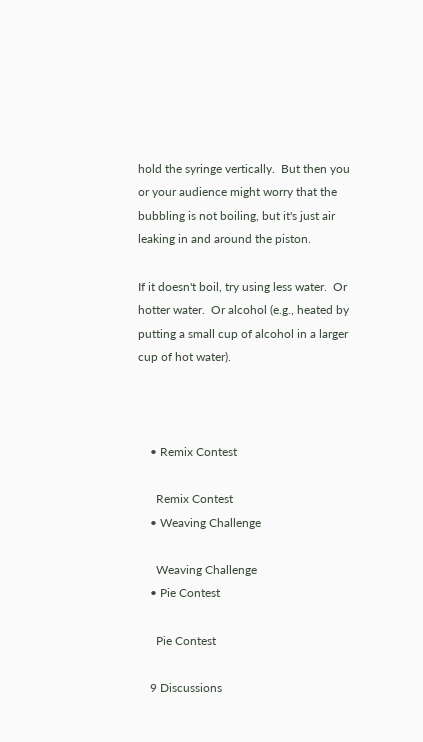hold the syringe vertically.  But then you or your audience might worry that the bubbling is not boiling, but it's just air leaking in and around the piston.

If it doesn't boil, try using less water.  Or hotter water.  Or alcohol (e.g., heated by putting a small cup of alcohol in a larger cup of hot water).



    • Remix Contest

      Remix Contest
    • Weaving Challenge

      Weaving Challenge
    • Pie Contest

      Pie Contest

    9 Discussions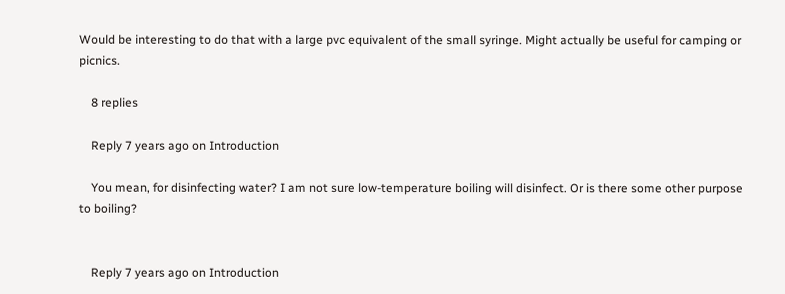Would be interesting to do that with a large pvc equivalent of the small syringe. Might actually be useful for camping or picnics.

    8 replies

    Reply 7 years ago on Introduction

    You mean, for disinfecting water? I am not sure low-temperature boiling will disinfect. Or is there some other purpose to boiling?


    Reply 7 years ago on Introduction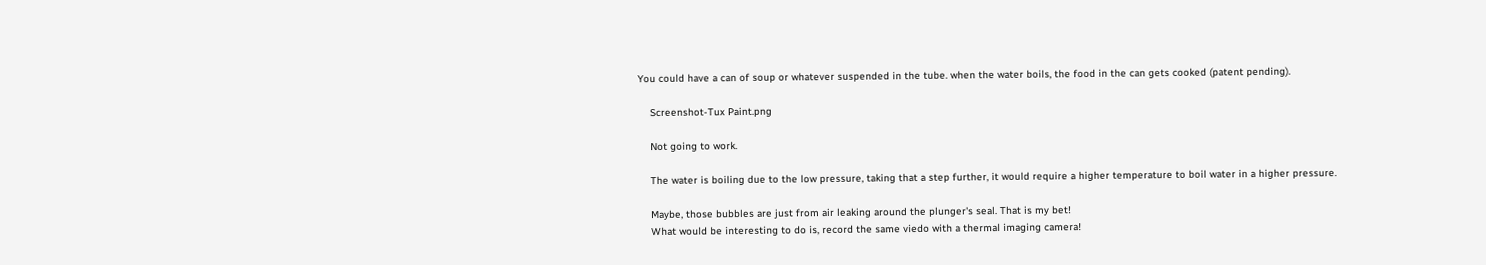You could have a can of soup or whatever suspended in the tube. when the water boils, the food in the can gets cooked (patent pending).

    Screenshot-Tux Paint.png

    Not going to work.

    The water is boiling due to the low pressure, taking that a step further, it would require a higher temperature to boil water in a higher pressure.

    Maybe, those bubbles are just from air leaking around the plunger's seal. That is my bet!
    What would be interesting to do is, record the same viedo with a thermal imaging camera!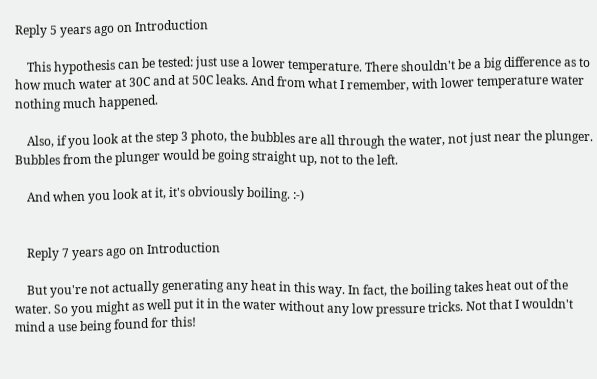Reply 5 years ago on Introduction

    This hypothesis can be tested: just use a lower temperature. There shouldn't be a big difference as to how much water at 30C and at 50C leaks. And from what I remember, with lower temperature water nothing much happened.

    Also, if you look at the step 3 photo, the bubbles are all through the water, not just near the plunger. Bubbles from the plunger would be going straight up, not to the left.

    And when you look at it, it's obviously boiling. :-)


    Reply 7 years ago on Introduction

    But you're not actually generating any heat in this way. In fact, the boiling takes heat out of the water. So you might as well put it in the water without any low pressure tricks. Not that I wouldn't mind a use being found for this!